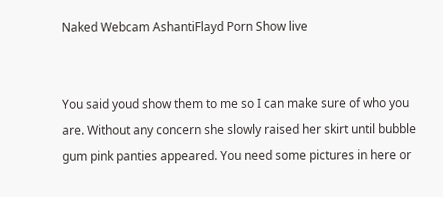Naked Webcam AshantiFlayd Porn Show live


You said youd show them to me so I can make sure of who you are. Without any concern she slowly raised her skirt until bubble gum pink panties appeared. You need some pictures in here or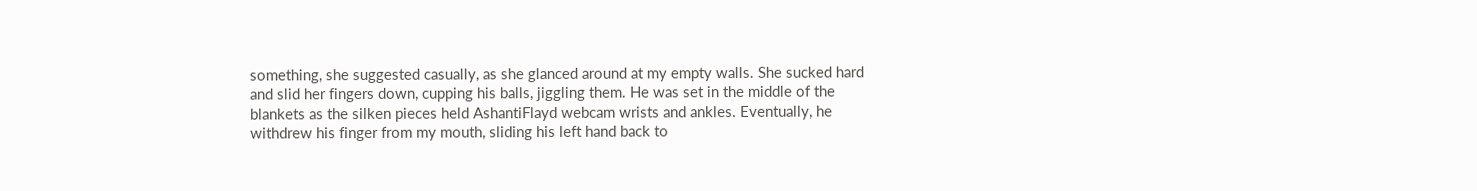something, she suggested casually, as she glanced around at my empty walls. She sucked hard and slid her fingers down, cupping his balls, jiggling them. He was set in the middle of the blankets as the silken pieces held AshantiFlayd webcam wrists and ankles. Eventually, he withdrew his finger from my mouth, sliding his left hand back to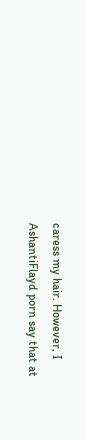caress my hair. However, I AshantiFlayd porn say that at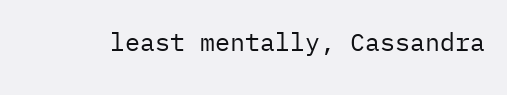least mentally, Cassandra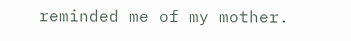reminded me of my mother.